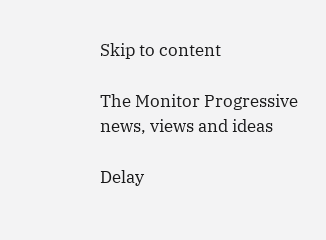Skip to content

The Monitor Progressive news, views and ideas

Delay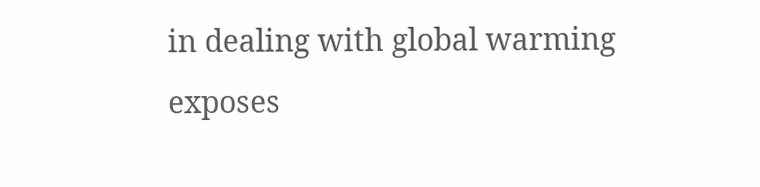in dealing with global warming exposes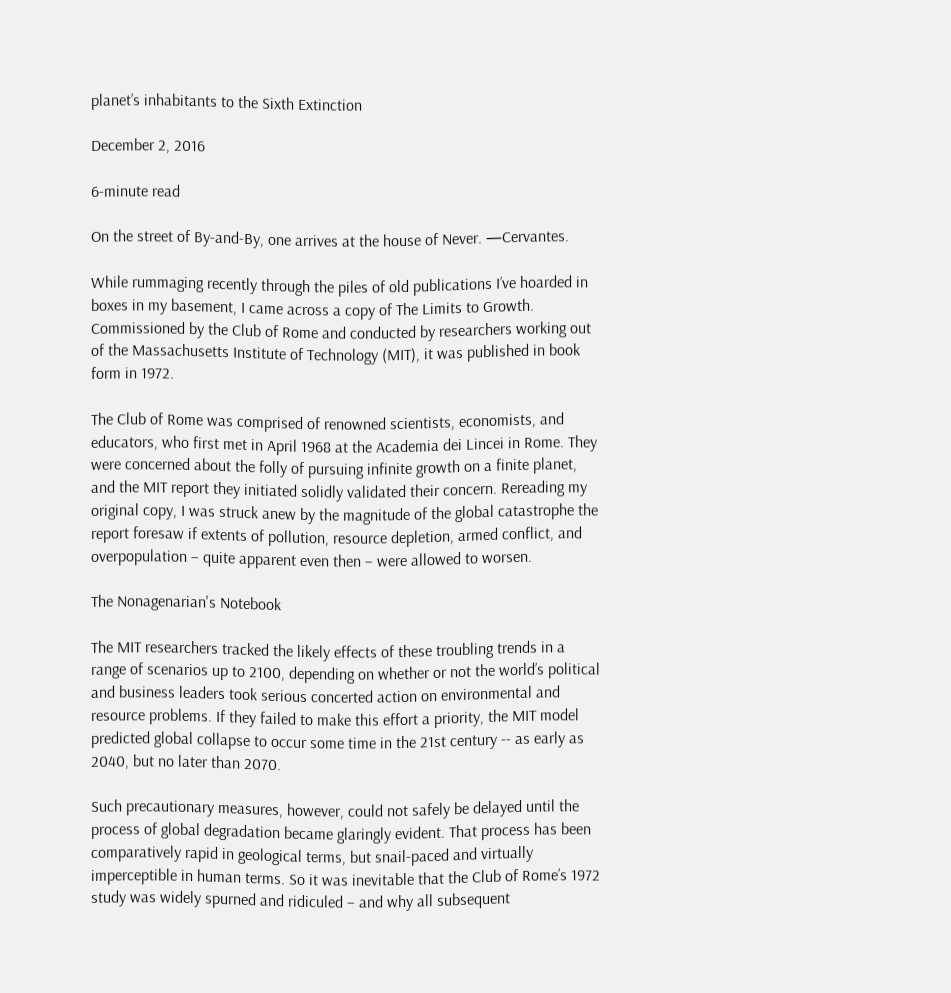planet’s inhabitants to the Sixth Extinction

December 2, 2016

6-minute read

On the street of By-and-By, one arrives at the house of Never. —Cervantes.

While rummaging recently through the piles of old publications I’ve hoarded in boxes in my basement, I came across a copy of The Limits to Growth. Commissioned by the Club of Rome and conducted by researchers working out of the Massachusetts Institute of Technology (MIT), it was published in book form in 1972.

The Club of Rome was comprised of renowned scientists, economists, and educators, who first met in April 1968 at the Academia dei Lincei in Rome. They were concerned about the folly of pursuing infinite growth on a finite planet, and the MIT report they initiated solidly validated their concern. Rereading my original copy, I was struck anew by the magnitude of the global catastrophe the report foresaw if extents of pollution, resource depletion, armed conflict, and overpopulation – quite apparent even then – were allowed to worsen.

The Nonagenarian's Notebook

The MIT researchers tracked the likely effects of these troubling trends in a range of scenarios up to 2100, depending on whether or not the world’s political and business leaders took serious concerted action on environmental and resource problems. If they failed to make this effort a priority, the MIT model predicted global collapse to occur some time in the 21st century -- as early as 2040, but no later than 2070.

Such precautionary measures, however, could not safely be delayed until the process of global degradation became glaringly evident. That process has been comparatively rapid in geological terms, but snail-paced and virtually imperceptible in human terms. So it was inevitable that the Club of Rome’s 1972 study was widely spurned and ridiculed – and why all subsequent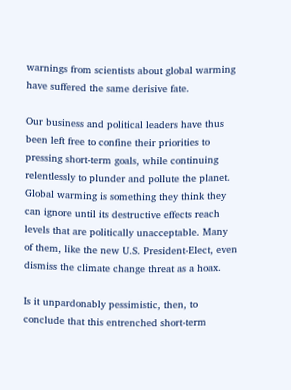warnings from scientists about global warming have suffered the same derisive fate.

Our business and political leaders have thus been left free to confine their priorities to pressing short-term goals, while continuing relentlessly to plunder and pollute the planet. Global warming is something they think they can ignore until its destructive effects reach levels that are politically unacceptable. Many of them, like the new U.S. President-Elect, even dismiss the climate change threat as a hoax.

Is it unpardonably pessimistic, then, to conclude that this entrenched short-term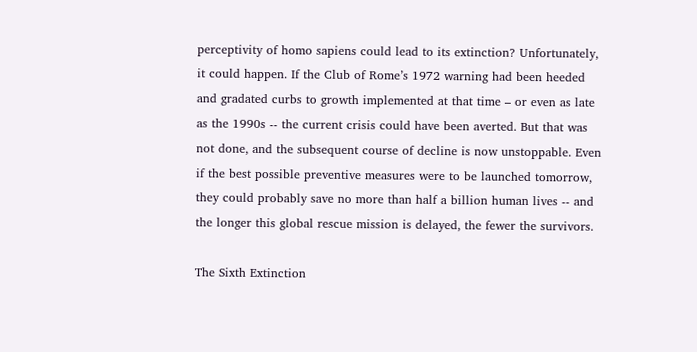perceptivity of homo sapiens could lead to its extinction? Unfortunately, it could happen. If the Club of Rome’s 1972 warning had been heeded and gradated curbs to growth implemented at that time – or even as late as the 1990s -- the current crisis could have been averted. But that was not done, and the subsequent course of decline is now unstoppable. Even if the best possible preventive measures were to be launched tomorrow, they could probably save no more than half a billion human lives -- and the longer this global rescue mission is delayed, the fewer the survivors.

The Sixth Extinction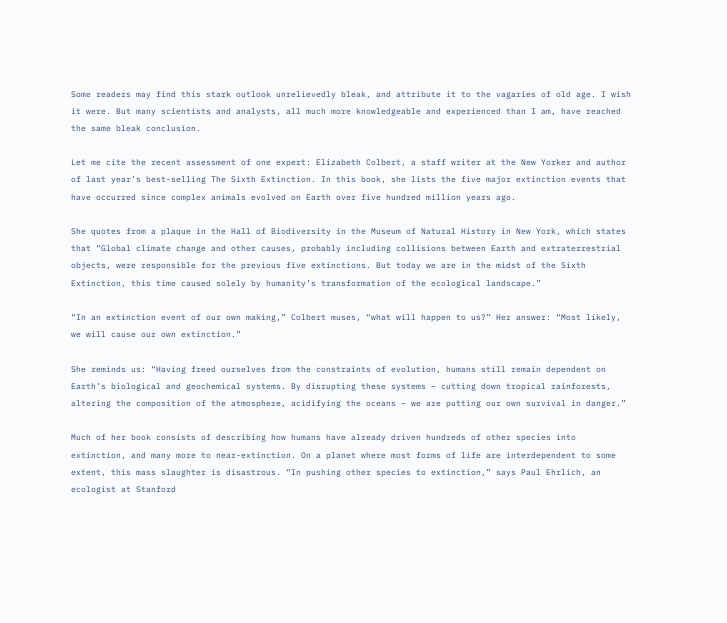Some readers may find this stark outlook unrelievedly bleak, and attribute it to the vagaries of old age. I wish it were. But many scientists and analysts, all much more knowledgeable and experienced than I am, have reached the same bleak conclusion.

Let me cite the recent assessment of one expert: Elizabeth Colbert, a staff writer at the New Yorker and author of last year’s best-selling The Sixth Extinction. In this book, she lists the five major extinction events that have occurred since complex animals evolved on Earth over five hundred million years ago.

She quotes from a plaque in the Hall of Biodiversity in the Museum of Natural History in New York, which states that “Global climate change and other causes, probably including collisions between Earth and extraterrestrial objects, were responsible for the previous five extinctions. But today we are in the midst of the Sixth Extinction, this time caused solely by humanity’s transformation of the ecological landscape.”

“In an extinction event of our own making,” Colbert muses, “what will happen to us?” Her answer: “Most likely, we will cause our own extinction.”

She reminds us: “Having freed ourselves from the constraints of evolution, humans still remain dependent on Earth’s biological and geochemical systems. By disrupting these systems – cutting down tropical rainforests, altering the composition of the atmosphere, acidifying the oceans – we are putting our own survival in danger.”

Much of her book consists of describing how humans have already driven hundreds of other species into extinction, and many more to near-extinction. On a planet where most forms of life are interdependent to some extent, this mass slaughter is disastrous. “In pushing other species to extinction,” says Paul Ehrlich, an ecologist at Stanford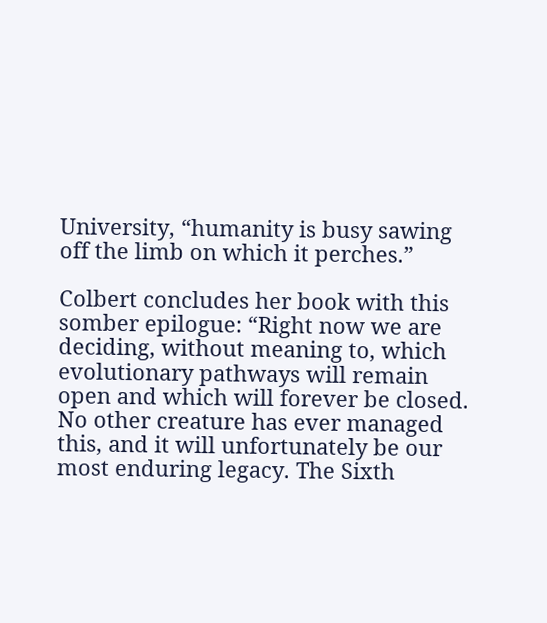University, “humanity is busy sawing off the limb on which it perches.”

Colbert concludes her book with this somber epilogue: “Right now we are deciding, without meaning to, which evolutionary pathways will remain open and which will forever be closed. No other creature has ever managed this, and it will unfortunately be our most enduring legacy. The Sixth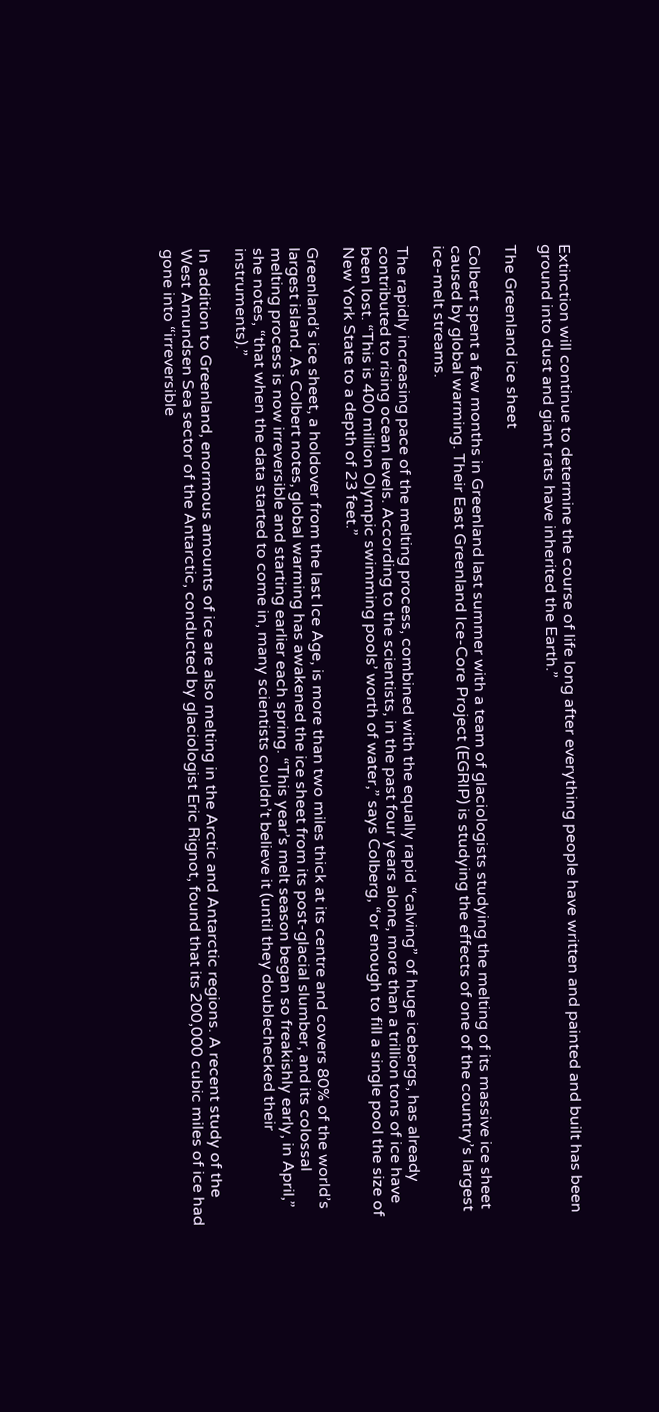Extinction will continue to determine the course of life long after everything people have written and painted and built has been ground into dust and giant rats have inherited the Earth.”

The Greenland ice sheet

Colbert spent a few months in Greenland last summer with a team of glaciologists studying the melting of its massive ice sheet caused by global warming. Their East Greenland Ice-Core Project (EGRIP) is studying the effects of one of the country’s largest ice-melt streams.

The rapidly increasing pace of the melting process, combined with the equally rapid “calving” of huge icebergs, has already contributed to rising ocean levels. According to the scientists, in the past four years alone, more than a trillion tons of ice have been lost. “This is 400 million Olympic swimming pools’ worth of water,” says Colberg, “or enough to fill a single pool the size of New York State to a depth of 23 feet.”

Greenland’s ice sheet, a holdover from the last Ice Age, is more than two miles thick at its centre and covers 80% of the world’s largest island. As Colbert notes, global warming has awakened the ice sheet from its post-glacial slumber, and its colossal melting process is now irreversible and starting earlier each spring. “This year’s melt season began so freakishly early, in April,” she notes, “that when the data started to come in, many scientists couldn’t believe it (until they doublechecked their instruments).”

In addition to Greenland, enormous amounts of ice are also melting in the Arctic and Antarctic regions. A recent study of the West Amundsen Sea sector of the Antarctic, conducted by glaciologist Eric Rignot, found that its 200,000 cubic miles of ice had gone into “irreversible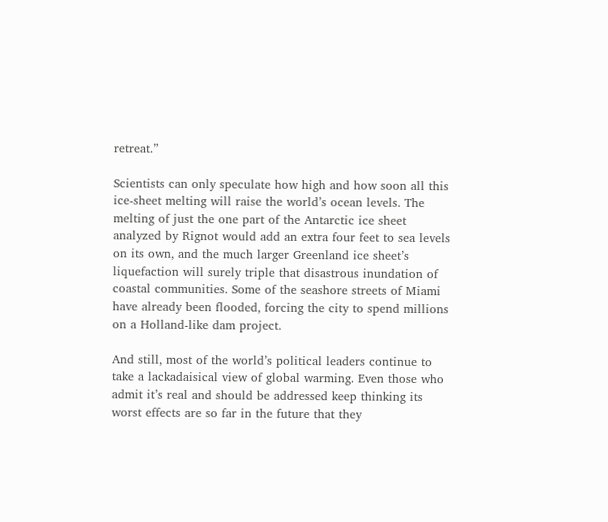retreat.”

Scientists can only speculate how high and how soon all this ice-sheet melting will raise the world’s ocean levels. The melting of just the one part of the Antarctic ice sheet analyzed by Rignot would add an extra four feet to sea levels on its own, and the much larger Greenland ice sheet’s liquefaction will surely triple that disastrous inundation of coastal communities. Some of the seashore streets of Miami have already been flooded, forcing the city to spend millions on a Holland-like dam project.

And still, most of the world’s political leaders continue to take a lackadaisical view of global warming. Even those who admit it’s real and should be addressed keep thinking its worst effects are so far in the future that they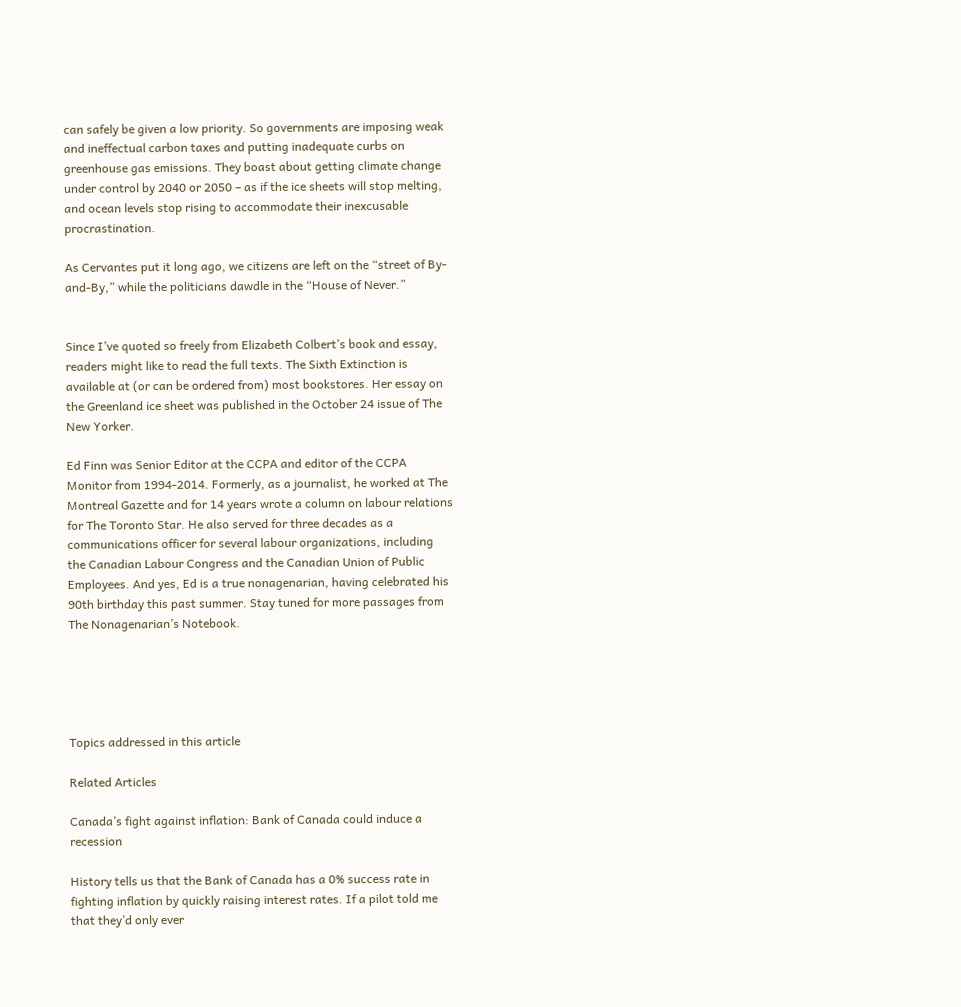can safely be given a low priority. So governments are imposing weak and ineffectual carbon taxes and putting inadequate curbs on greenhouse gas emissions. They boast about getting climate change under control by 2040 or 2050 – as if the ice sheets will stop melting, and ocean levels stop rising to accommodate their inexcusable procrastination.

As Cervantes put it long ago, we citizens are left on the “street of By-and-By,” while the politicians dawdle in the “House of Never.”


Since I’ve quoted so freely from Elizabeth Colbert’s book and essay, readers might like to read the full texts. The Sixth Extinction is available at (or can be ordered from) most bookstores. Her essay on the Greenland ice sheet was published in the October 24 issue of The New Yorker.

Ed Finn was Senior Editor at the CCPA and editor of the CCPA Monitor from 1994-2014. Formerly, as a journalist, he worked at The Montreal Gazette and for 14 years wrote a column on labour relations for The Toronto Star. He also served for three decades as a communications officer for several labour organizations, including the Canadian Labour Congress and the Canadian Union of Public Employees. And yes, Ed is a true nonagenarian, having celebrated his 90th birthday this past summer. Stay tuned for more passages from The Nonagenarian’s Notebook.





Topics addressed in this article

Related Articles

Canada’s fight against inflation: Bank of Canada could induce a recession

History tells us that the Bank of Canada has a 0% success rate in fighting inflation by quickly raising interest rates. If a pilot told me that they’d only ever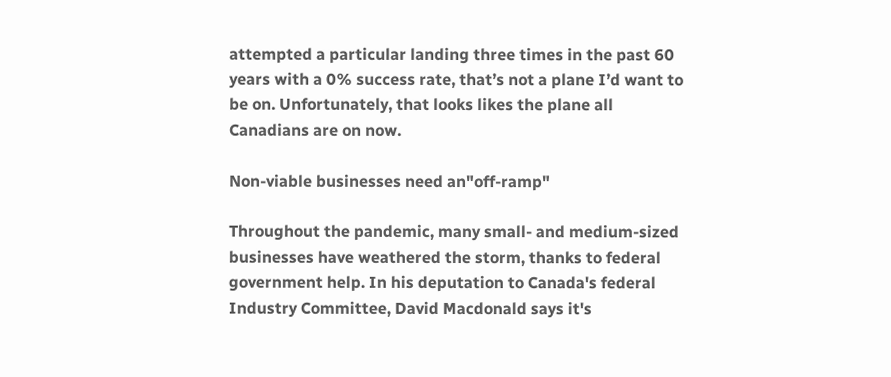attempted a particular landing three times in the past 60 years with a 0% success rate, that’s not a plane I’d want to be on. Unfortunately, that looks likes the plane all Canadians are on now.

Non-viable businesses need an"off-ramp"

Throughout the pandemic, many small- and medium-sized businesses have weathered the storm, thanks to federal government help. In his deputation to Canada's federal Industry Committee, David Macdonald says it's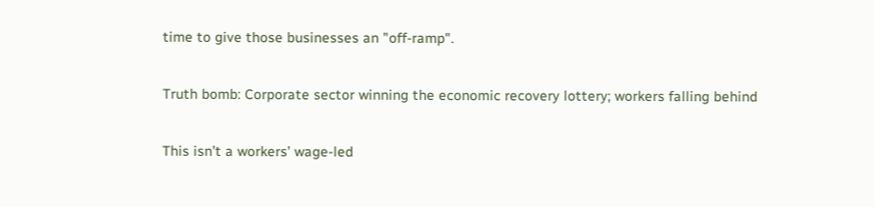time to give those businesses an "off-ramp".

Truth bomb: Corporate sector winning the economic recovery lottery; workers falling behind

This isn’t a workers’ wage-led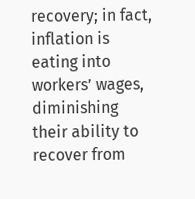recovery; in fact, inflation is eating into workers’ wages, diminishing their ability to recover from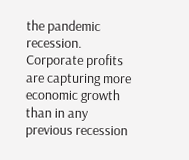the pandemic recession. Corporate profits are capturing more economic growth than in any previous recession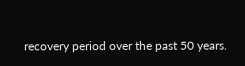recovery period over the past 50 years.